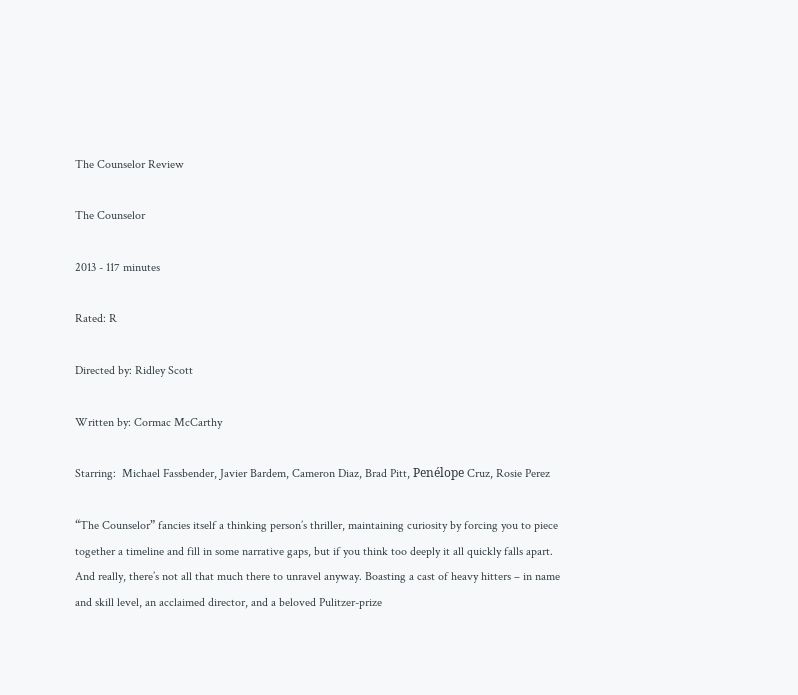The Counselor Review

The Counselor

2013 - 117 minutes

Rated: R

Directed by: Ridley Scott

Written by: Cormac McCarthy

Starring:  Michael Fassbender, Javier Bardem, Cameron Diaz, Brad Pitt, Penélope Cruz, Rosie Perez

“The Counselor” fancies itself a thinking person’s thriller, maintaining curiosity by forcing you to piece together a timeline and fill in some narrative gaps, but if you think too deeply it all quickly falls apart. And really, there’s not all that much there to unravel anyway. Boasting a cast of heavy hitters – in name and skill level, an acclaimed director, and a beloved Pulitzer-prize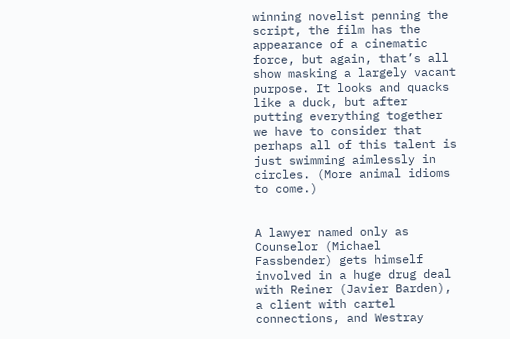winning novelist penning the script, the film has the appearance of a cinematic force, but again, that’s all show masking a largely vacant purpose. It looks and quacks like a duck, but after putting everything together we have to consider that perhaps all of this talent is just swimming aimlessly in circles. (More animal idioms to come.)


A lawyer named only as Counselor (Michael Fassbender) gets himself involved in a huge drug deal with Reiner (Javier Barden), a client with cartel connections, and Westray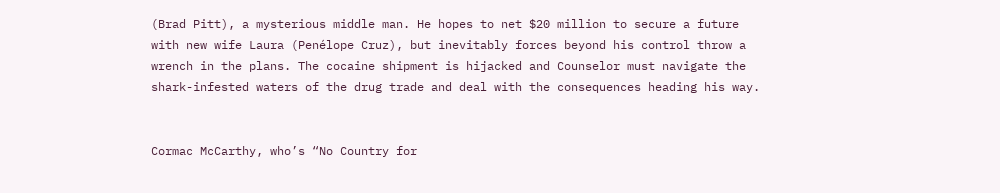(Brad Pitt), a mysterious middle man. He hopes to net $20 million to secure a future with new wife Laura (Penélope Cruz), but inevitably forces beyond his control throw a wrench in the plans. The cocaine shipment is hijacked and Counselor must navigate the shark-infested waters of the drug trade and deal with the consequences heading his way.


Cormac McCarthy, who’s “No Country for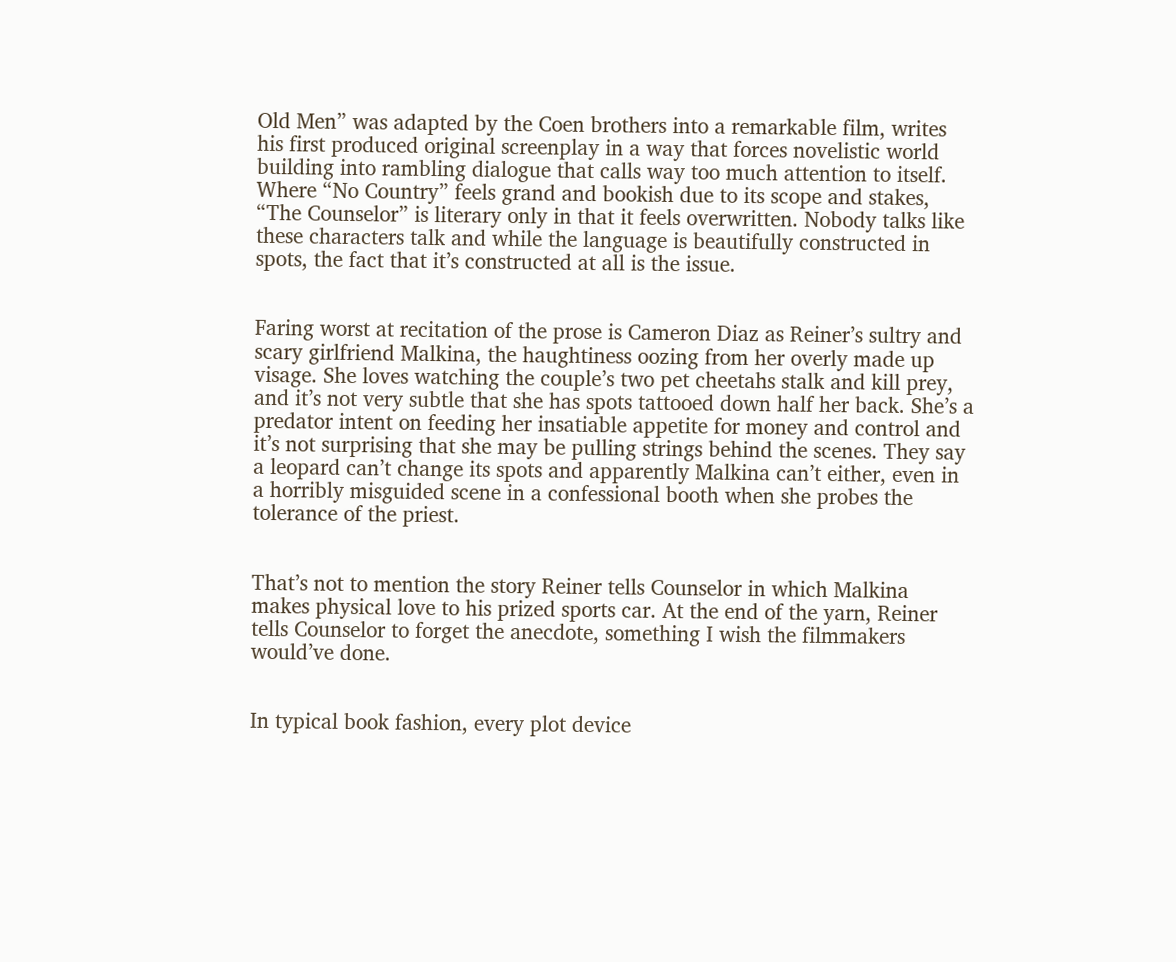Old Men” was adapted by the Coen brothers into a remarkable film, writes his first produced original screenplay in a way that forces novelistic world building into rambling dialogue that calls way too much attention to itself. Where “No Country” feels grand and bookish due to its scope and stakes, “The Counselor” is literary only in that it feels overwritten. Nobody talks like these characters talk and while the language is beautifully constructed in spots, the fact that it’s constructed at all is the issue.


Faring worst at recitation of the prose is Cameron Diaz as Reiner’s sultry and scary girlfriend Malkina, the haughtiness oozing from her overly made up visage. She loves watching the couple’s two pet cheetahs stalk and kill prey, and it’s not very subtle that she has spots tattooed down half her back. She’s a predator intent on feeding her insatiable appetite for money and control and it’s not surprising that she may be pulling strings behind the scenes. They say a leopard can’t change its spots and apparently Malkina can’t either, even in a horribly misguided scene in a confessional booth when she probes the tolerance of the priest.


That’s not to mention the story Reiner tells Counselor in which Malkina makes physical love to his prized sports car. At the end of the yarn, Reiner tells Counselor to forget the anecdote, something I wish the filmmakers would’ve done.


In typical book fashion, every plot device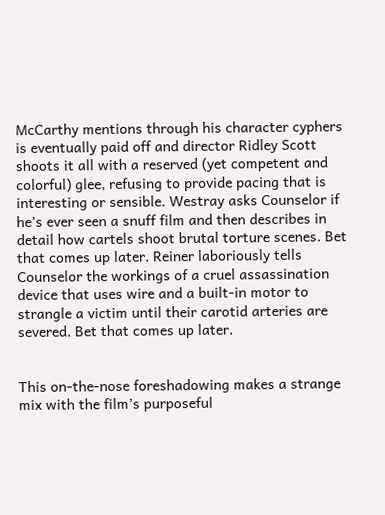McCarthy mentions through his character cyphers is eventually paid off and director Ridley Scott shoots it all with a reserved (yet competent and colorful) glee, refusing to provide pacing that is interesting or sensible. Westray asks Counselor if he’s ever seen a snuff film and then describes in detail how cartels shoot brutal torture scenes. Bet that comes up later. Reiner laboriously tells Counselor the workings of a cruel assassination device that uses wire and a built-in motor to strangle a victim until their carotid arteries are severed. Bet that comes up later.


This on-the-nose foreshadowing makes a strange mix with the film’s purposeful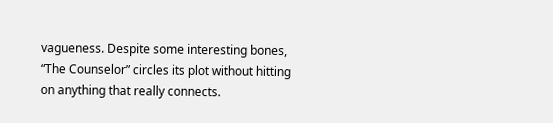vagueness. Despite some interesting bones, “The Counselor” circles its plot without hitting on anything that really connects.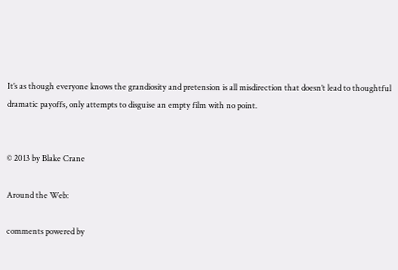It’s as though everyone knows the grandiosity and pretension is all misdirection that doesn’t lead to thoughtful dramatic payoffs, only attempts to disguise an empty film with no point.


© 2013 by Blake Crane

Around the Web:

comments powered by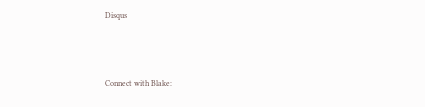Disqus



Connect with Blake: